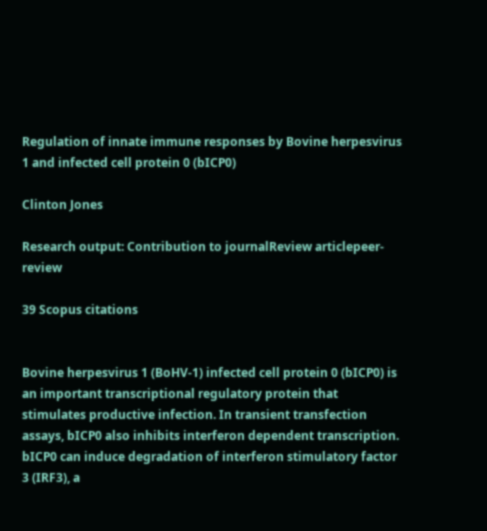Regulation of innate immune responses by Bovine herpesvirus 1 and infected cell protein 0 (bICP0)

Clinton Jones

Research output: Contribution to journalReview articlepeer-review

39 Scopus citations


Bovine herpesvirus 1 (BoHV-1) infected cell protein 0 (bICP0) is an important transcriptional regulatory protein that stimulates productive infection. In transient transfection assays, bICP0 also inhibits interferon dependent transcription. bICP0 can induce degradation of interferon stimulatory factor 3 (IRF3), a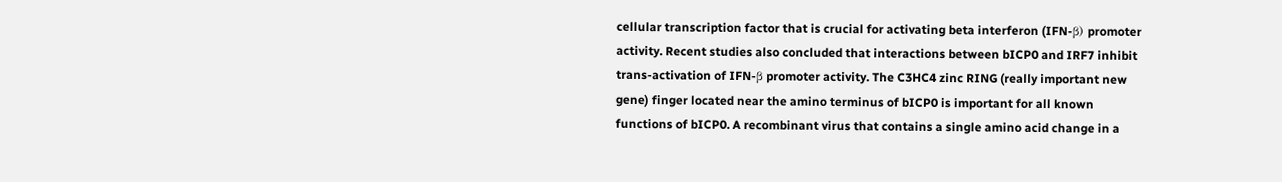cellular transcription factor that is crucial for activating beta interferon (IFN-β) promoter activity. Recent studies also concluded that interactions between bICP0 and IRF7 inhibit trans-activation of IFN-β promoter activity. The C3HC4 zinc RING (really important new gene) finger located near the amino terminus of bICP0 is important for all known functions of bICP0. A recombinant virus that contains a single amino acid change in a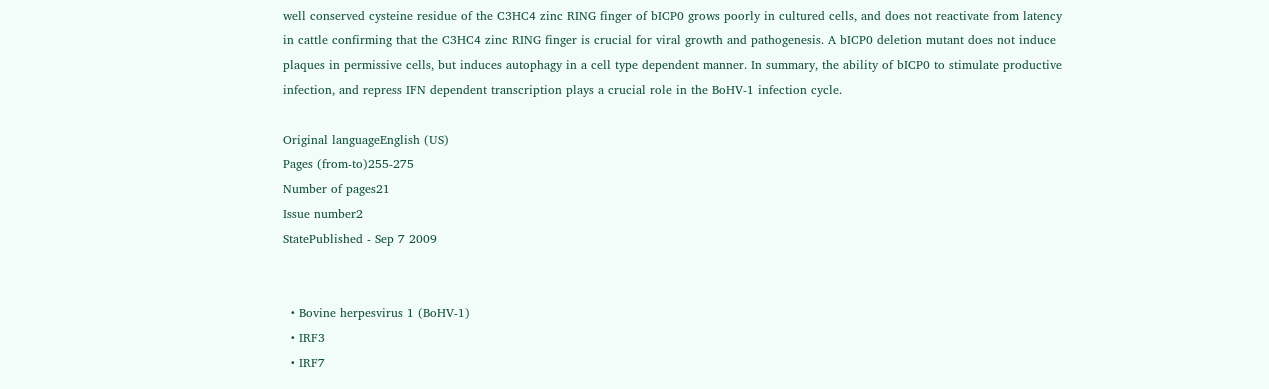well conserved cysteine residue of the C3HC4 zinc RING finger of bICP0 grows poorly in cultured cells, and does not reactivate from latency in cattle confirming that the C3HC4 zinc RING finger is crucial for viral growth and pathogenesis. A bICP0 deletion mutant does not induce plaques in permissive cells, but induces autophagy in a cell type dependent manner. In summary, the ability of bICP0 to stimulate productive infection, and repress IFN dependent transcription plays a crucial role in the BoHV-1 infection cycle.

Original languageEnglish (US)
Pages (from-to)255-275
Number of pages21
Issue number2
StatePublished - Sep 7 2009


  • Bovine herpesvirus 1 (BoHV-1)
  • IRF3
  • IRF7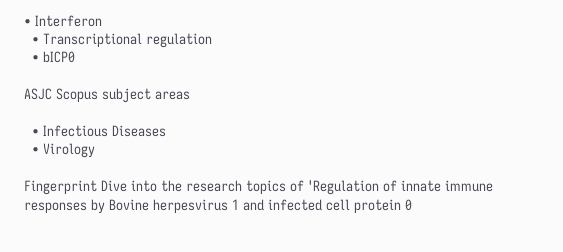• Interferon
  • Transcriptional regulation
  • bICP0

ASJC Scopus subject areas

  • Infectious Diseases
  • Virology

Fingerprint Dive into the research topics of 'Regulation of innate immune responses by Bovine herpesvirus 1 and infected cell protein 0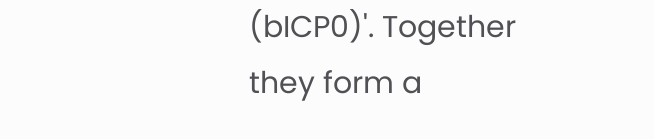(bICP0)'. Together they form a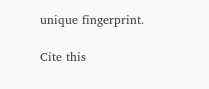unique fingerprint.

Cite this